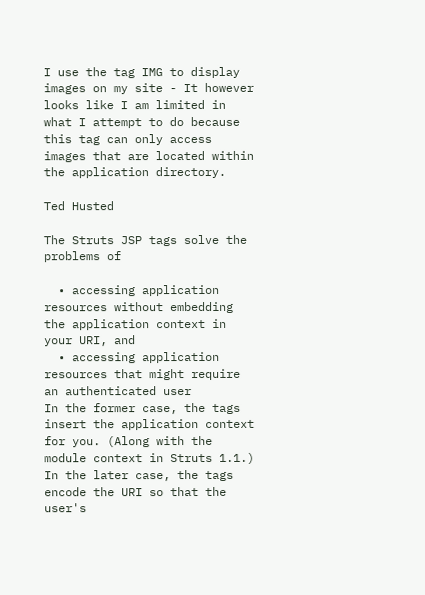I use the tag IMG to display images on my site - It however looks like I am limited in what I attempt to do because this tag can only access images that are located within the application directory.

Ted Husted

The Struts JSP tags solve the problems of

  • accessing application resources without embedding the application context in your URI, and
  • accessing application resources that might require an authenticated user
In the former case, the tags insert the application context for you. (Along with the module context in Struts 1.1.) In the later case, the tags encode the URI so that the user's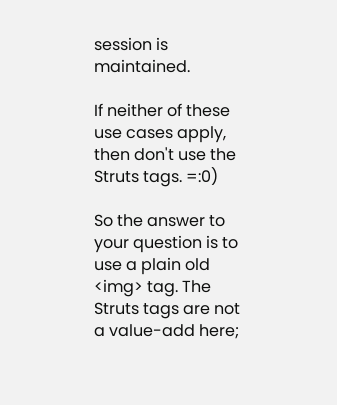session is maintained.

If neither of these use cases apply, then don't use the Struts tags. =:0)

So the answer to your question is to use a plain old <img> tag. The Struts tags are not a value-add here;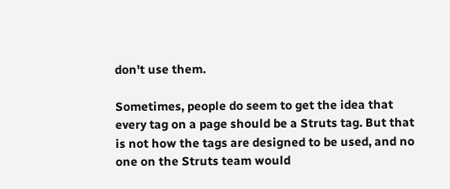don't use them.

Sometimes, people do seem to get the idea that every tag on a page should be a Struts tag. But that is not how the tags are designed to be used, and no one on the Struts team would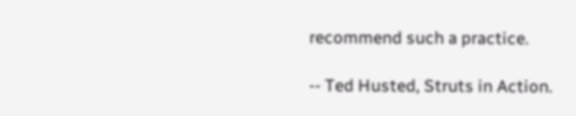recommend such a practice.

-- Ted Husted, Struts in Action.